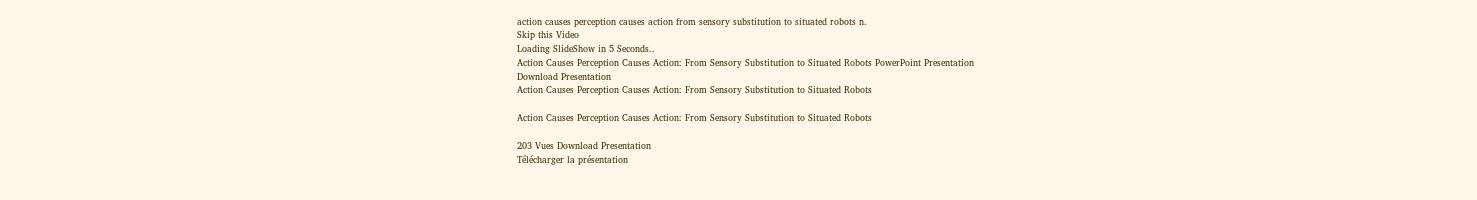action causes perception causes action from sensory substitution to situated robots n.
Skip this Video
Loading SlideShow in 5 Seconds..
Action Causes Perception Causes Action: From Sensory Substitution to Situated Robots PowerPoint Presentation
Download Presentation
Action Causes Perception Causes Action: From Sensory Substitution to Situated Robots

Action Causes Perception Causes Action: From Sensory Substitution to Situated Robots

203 Vues Download Presentation
Télécharger la présentation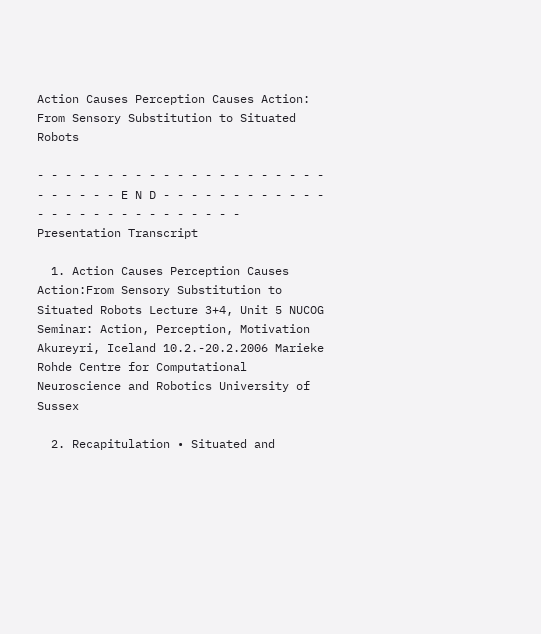Action Causes Perception Causes Action: From Sensory Substitution to Situated Robots

- - - - - - - - - - - - - - - - - - - - - - - - - - - E N D - - - - - - - - - - - - - - - - - - - - - - - - - - -
Presentation Transcript

  1. Action Causes Perception Causes Action:From Sensory Substitution to Situated Robots Lecture 3+4, Unit 5 NUCOG Seminar: Action, Perception, Motivation Akureyri, Iceland 10.2.-20.2.2006 Marieke Rohde Centre for Computational Neuroscience and Robotics University of Sussex

  2. Recapitulation • Situated and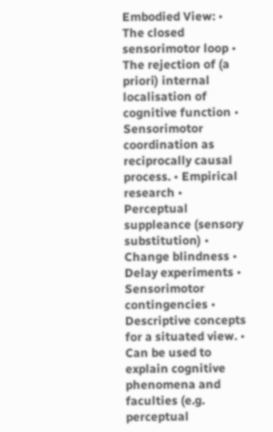Embodied View: • The closed sensorimotor loop • The rejection of (a priori) internal localisation of cognitive function • Sensorimotor coordination as reciprocally causal process. • Empirical research • Perceptual suppleance (sensory substitution) • Change blindness • Delay experiments • Sensorimotor contingencies • Descriptive concepts for a situated view. • Can be used to explain cognitive phenomena and faculties (e.g. perceptual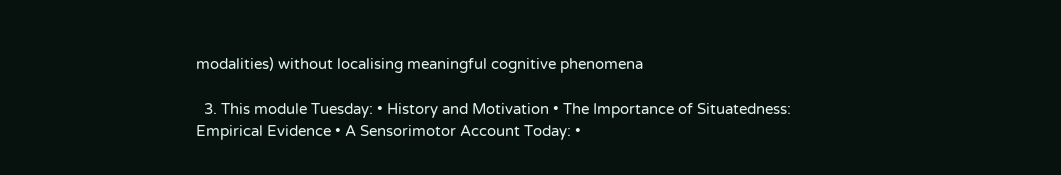modalities) without localising meaningful cognitive phenomena

  3. This module Tuesday: • History and Motivation • The Importance of Situatedness: Empirical Evidence • A Sensorimotor Account Today: •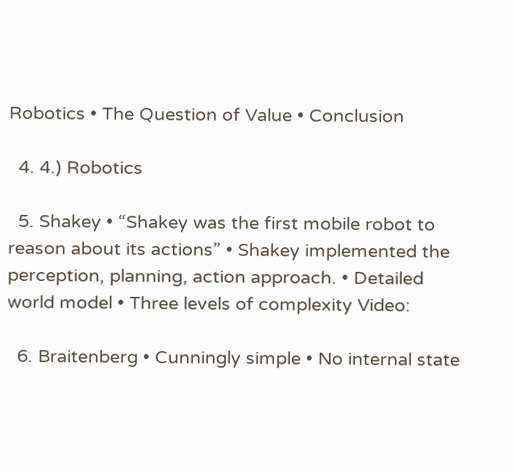Robotics • The Question of Value • Conclusion

  4. 4.) Robotics

  5. Shakey • “Shakey was the first mobile robot to reason about its actions” • Shakey implemented the perception, planning, action approach. • Detailed world model • Three levels of complexity Video:

  6. Braitenberg • Cunningly simple • No internal state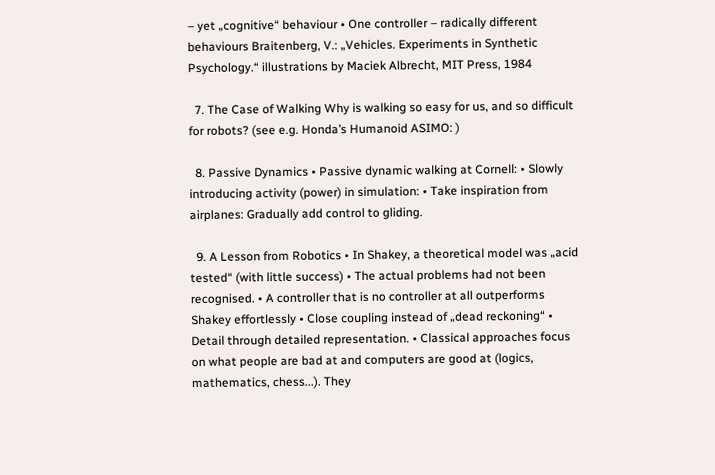– yet „cognitive“ behaviour • One controller – radically different behaviours Braitenberg, V.: „Vehicles. Experiments in Synthetic Psychology.“ illustrations by Maciek Albrecht, MIT Press, 1984

  7. The Case of Walking Why is walking so easy for us, and so difficult for robots? (see e.g. Honda’s Humanoid ASIMO: )

  8. Passive Dynamics • Passive dynamic walking at Cornell: • Slowly introducing activity (power) in simulation: • Take inspiration from airplanes: Gradually add control to gliding.

  9. A Lesson from Robotics • In Shakey, a theoretical model was „acid tested“ (with little success) • The actual problems had not been recognised. • A controller that is no controller at all outperforms Shakey effortlessly • Close coupling instead of „dead reckoning“ • Detail through detailed representation. • Classical approaches focus on what people are bad at and computers are good at (logics, mathematics, chess...). They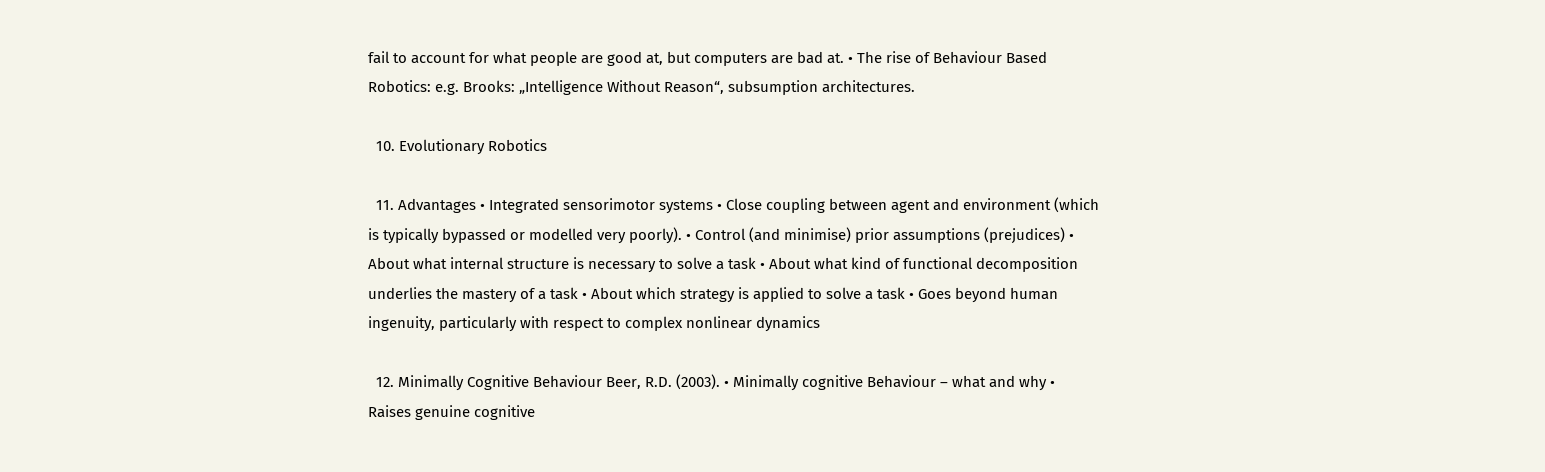fail to account for what people are good at, but computers are bad at. • The rise of Behaviour Based Robotics: e.g. Brooks: „Intelligence Without Reason“, subsumption architectures.

  10. Evolutionary Robotics

  11. Advantages • Integrated sensorimotor systems • Close coupling between agent and environment (which is typically bypassed or modelled very poorly). • Control (and minimise) prior assumptions (prejudices) • About what internal structure is necessary to solve a task • About what kind of functional decomposition underlies the mastery of a task • About which strategy is applied to solve a task • Goes beyond human ingenuity, particularly with respect to complex nonlinear dynamics

  12. Minimally Cognitive Behaviour Beer, R.D. (2003). • Minimally cognitive Behaviour – what and why • Raises genuine cognitive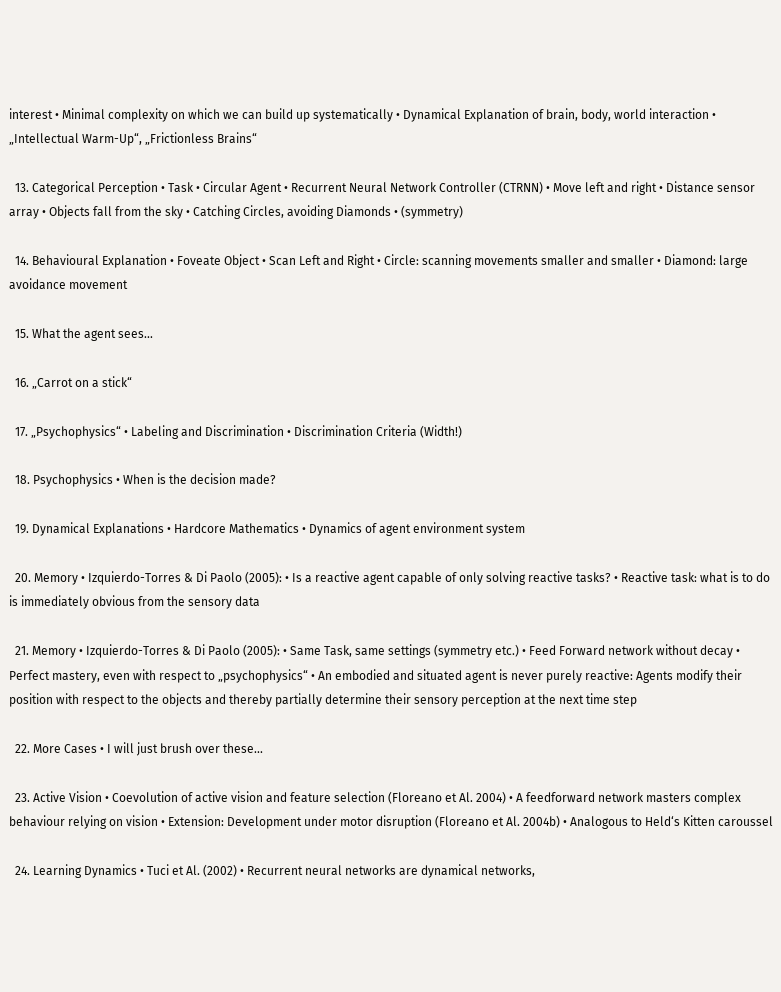interest • Minimal complexity on which we can build up systematically • Dynamical Explanation of brain, body, world interaction • „Intellectual Warm-Up“, „Frictionless Brains“

  13. Categorical Perception • Task • Circular Agent • Recurrent Neural Network Controller (CTRNN) • Move left and right • Distance sensor array • Objects fall from the sky • Catching Circles, avoiding Diamonds • (symmetry)

  14. Behavioural Explanation • Foveate Object • Scan Left and Right • Circle: scanning movements smaller and smaller • Diamond: large avoidance movement

  15. What the agent sees...

  16. „Carrot on a stick“

  17. „Psychophysics“ • Labeling and Discrimination • Discrimination Criteria (Width!)

  18. Psychophysics • When is the decision made?

  19. Dynamical Explanations • Hardcore Mathematics • Dynamics of agent environment system

  20. Memory • Izquierdo-Torres & Di Paolo (2005): • Is a reactive agent capable of only solving reactive tasks? • Reactive task: what is to do is immediately obvious from the sensory data

  21. Memory • Izquierdo-Torres & Di Paolo (2005): • Same Task, same settings (symmetry etc.) • Feed Forward network without decay • Perfect mastery, even with respect to „psychophysics“ • An embodied and situated agent is never purely reactive: Agents modify their position with respect to the objects and thereby partially determine their sensory perception at the next time step

  22. More Cases • I will just brush over these...

  23. Active Vision • Coevolution of active vision and feature selection (Floreano et Al. 2004) • A feedforward network masters complex behaviour relying on vision • Extension: Development under motor disruption (Floreano et Al. 2004b) • Analogous to Held‘s Kitten caroussel

  24. Learning Dynamics • Tuci et Al. (2002) • Recurrent neural networks are dynamical networks,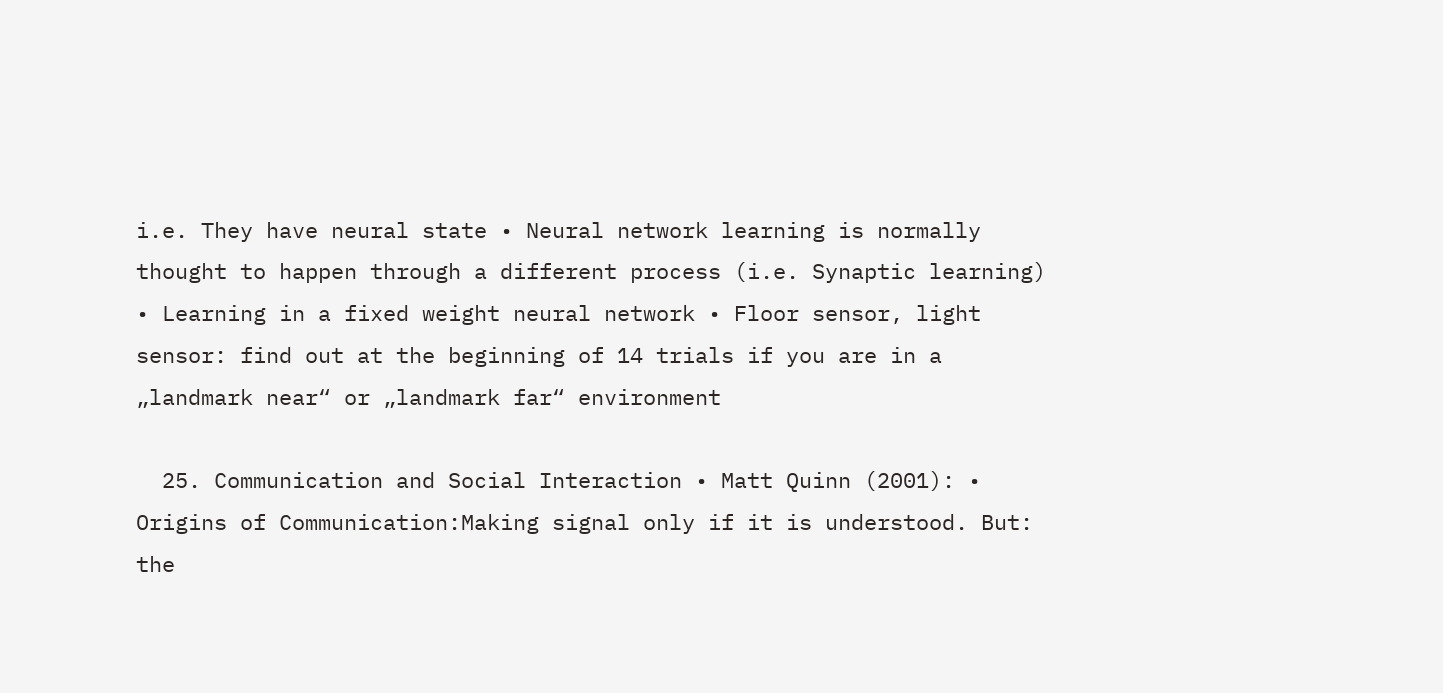i.e. They have neural state • Neural network learning is normally thought to happen through a different process (i.e. Synaptic learning) • Learning in a fixed weight neural network • Floor sensor, light sensor: find out at the beginning of 14 trials if you are in a „landmark near“ or „landmark far“ environment

  25. Communication and Social Interaction • Matt Quinn (2001): • Origins of Communication:Making signal only if it is understood. But: the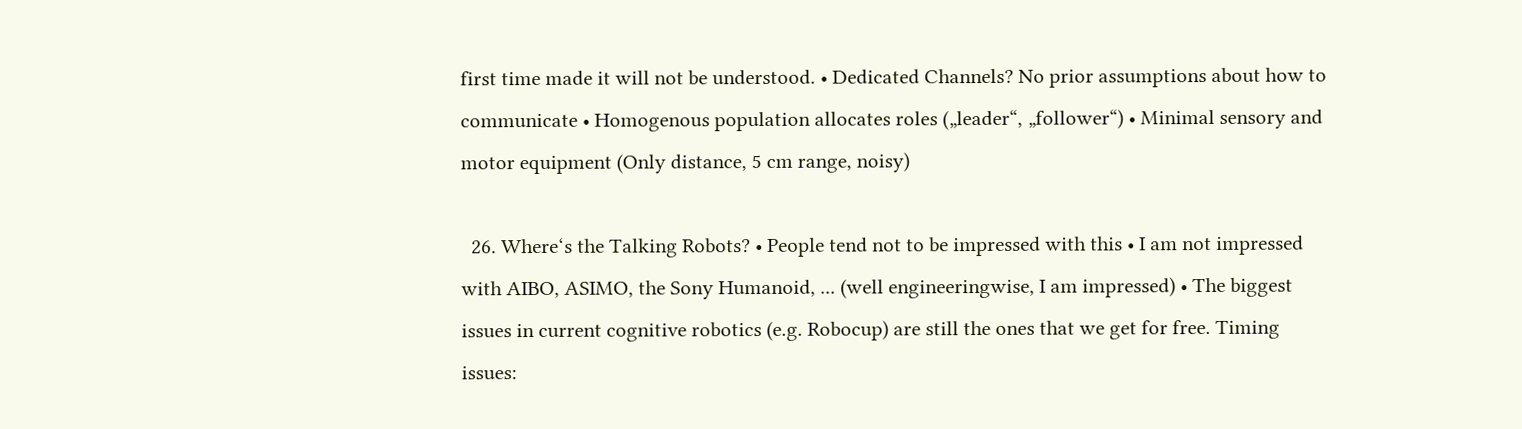first time made it will not be understood. • Dedicated Channels? No prior assumptions about how to communicate • Homogenous population allocates roles („leader“, „follower“) • Minimal sensory and motor equipment (Only distance, 5 cm range, noisy)

  26. Where‘s the Talking Robots? • People tend not to be impressed with this • I am not impressed with AIBO, ASIMO, the Sony Humanoid, ... (well engineeringwise, I am impressed) • The biggest issues in current cognitive robotics (e.g. Robocup) are still the ones that we get for free. Timing issues: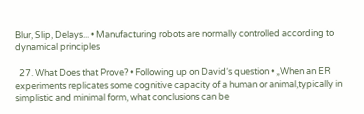Blur, Slip, Delays... • Manufacturing robots are normally controlled according to dynamical principles

  27. What Does that Prove? • Following up on David‘s question • „When an ER experiments replicates some cognitive capacity of a human or animal,typically in simplistic and minimal form, what conclusions can be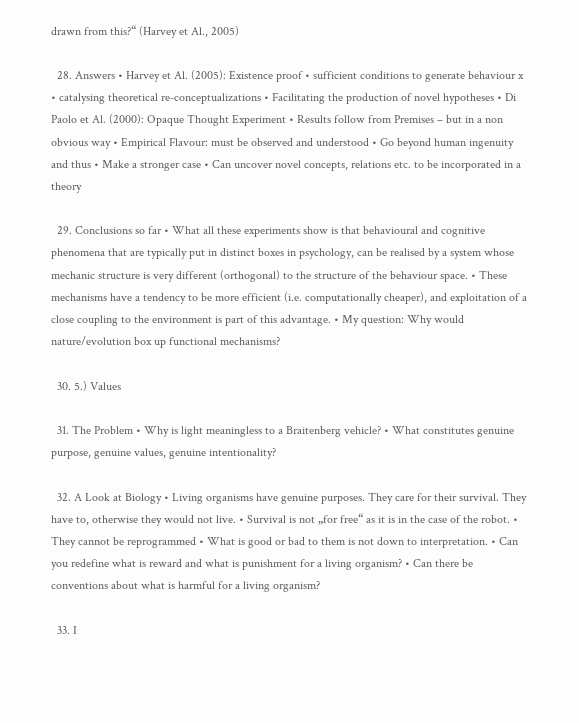drawn from this?“ (Harvey et Al., 2005)

  28. Answers • Harvey et Al. (2005): Existence proof • sufficient conditions to generate behaviour x • catalysing theoretical re-conceptualizations • Facilitating the production of novel hypotheses • Di Paolo et Al. (2000): Opaque Thought Experiment • Results follow from Premises – but in a non obvious way • Empirical Flavour: must be observed and understood • Go beyond human ingenuity and thus • Make a stronger case • Can uncover novel concepts, relations etc. to be incorporated in a theory

  29. Conclusions so far • What all these experiments show is that behavioural and cognitive phenomena that are typically put in distinct boxes in psychology, can be realised by a system whose mechanic structure is very different (orthogonal) to the structure of the behaviour space. • These mechanisms have a tendency to be more efficient (i.e. computationally cheaper), and exploitation of a close coupling to the environment is part of this advantage. • My question: Why would nature/evolution box up functional mechanisms?

  30. 5.) Values

  31. The Problem • Why is light meaningless to a Braitenberg vehicle? • What constitutes genuine purpose, genuine values, genuine intentionality?

  32. A Look at Biology • Living organisms have genuine purposes. They care for their survival. They have to, otherwise they would not live. • Survival is not „for free“ as it is in the case of the robot. • They cannot be reprogrammed • What is good or bad to them is not down to interpretation. • Can you redefine what is reward and what is punishment for a living organism? • Can there be conventions about what is harmful for a living organism?

  33. I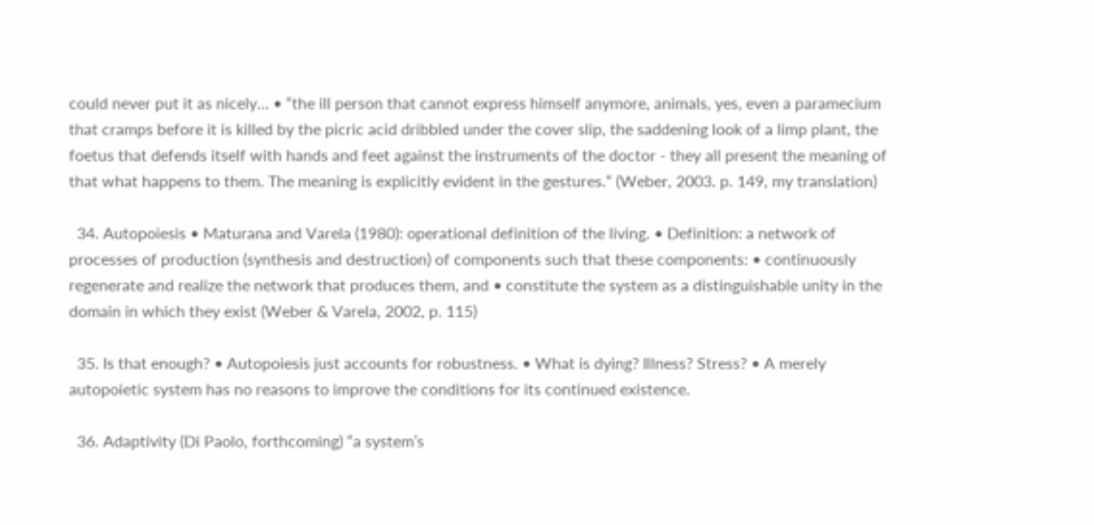could never put it as nicely… • “the ill person that cannot express himself anymore, animals, yes, even a paramecium that cramps before it is killed by the picric acid dribbled under the cover slip, the saddening look of a limp plant, the foetus that defends itself with hands and feet against the instruments of the doctor - they all present the meaning of that what happens to them. The meaning is explicitly evident in the gestures.“ (Weber, 2003. p. 149, my translation)

  34. Autopoiesis • Maturana and Varela (1980): operational definition of the living. • Definition: a network of processes of production (synthesis and destruction) of components such that these components: • continuously regenerate and realize the network that produces them, and • constitute the system as a distinguishable unity in the domain in which they exist (Weber & Varela, 2002, p. 115)

  35. Is that enough? • Autopoiesis just accounts for robustness. • What is dying? Illness? Stress? • A merely autopoietic system has no reasons to improve the conditions for its continued existence.

  36. Adaptivity (Di Paolo, forthcoming) “a system’s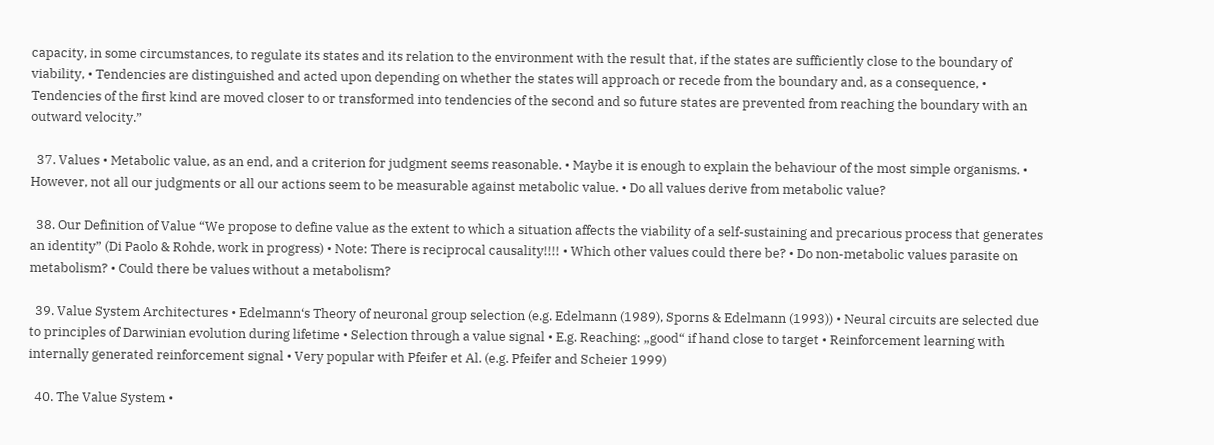capacity, in some circumstances, to regulate its states and its relation to the environment with the result that, if the states are sufficiently close to the boundary of viability, • Tendencies are distinguished and acted upon depending on whether the states will approach or recede from the boundary and, as a consequence, • Tendencies of the first kind are moved closer to or transformed into tendencies of the second and so future states are prevented from reaching the boundary with an outward velocity.”

  37. Values • Metabolic value, as an end, and a criterion for judgment seems reasonable. • Maybe it is enough to explain the behaviour of the most simple organisms. • However, not all our judgments or all our actions seem to be measurable against metabolic value. • Do all values derive from metabolic value?

  38. Our Definition of Value “We propose to define value as the extent to which a situation affects the viability of a self-sustaining and precarious process that generates an identity” (Di Paolo & Rohde, work in progress) • Note: There is reciprocal causality!!!! • Which other values could there be? • Do non-metabolic values parasite on metabolism? • Could there be values without a metabolism?

  39. Value System Architectures • Edelmann‘s Theory of neuronal group selection (e.g. Edelmann (1989), Sporns & Edelmann (1993)) • Neural circuits are selected due to principles of Darwinian evolution during lifetime • Selection through a value signal • E.g. Reaching: „good“ if hand close to target • Reinforcement learning with internally generated reinforcement signal • Very popular with Pfeifer et Al. (e.g. Pfeifer and Scheier 1999)

  40. The Value System •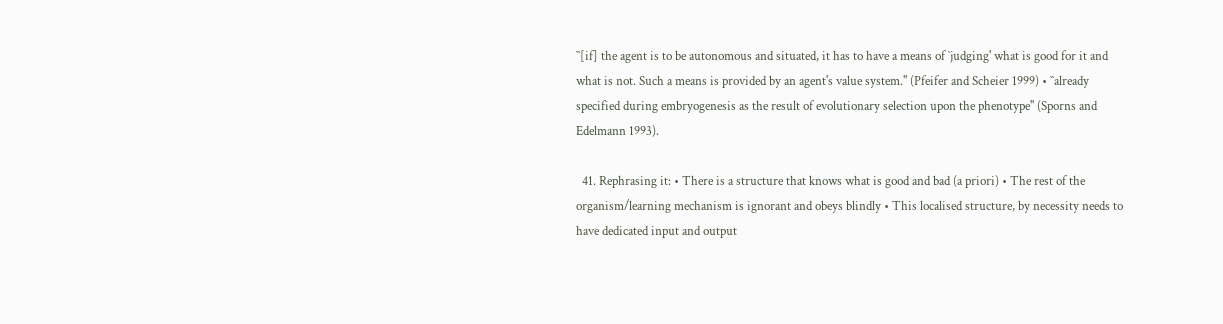``[if] the agent is to be autonomous and situated, it has to have a means of `judging' what is good for it and what is not. Such a means is provided by an agent's value system.'' (Pfeifer and Scheier 1999) • ``already specified during embryogenesis as the result of evolutionary selection upon the phenotype'' (Sporns and Edelmann 1993).

  41. Rephrasing it: • There is a structure that knows what is good and bad (a priori) • The rest of the organism/learning mechanism is ignorant and obeys blindly • This localised structure, by necessity needs to have dedicated input and output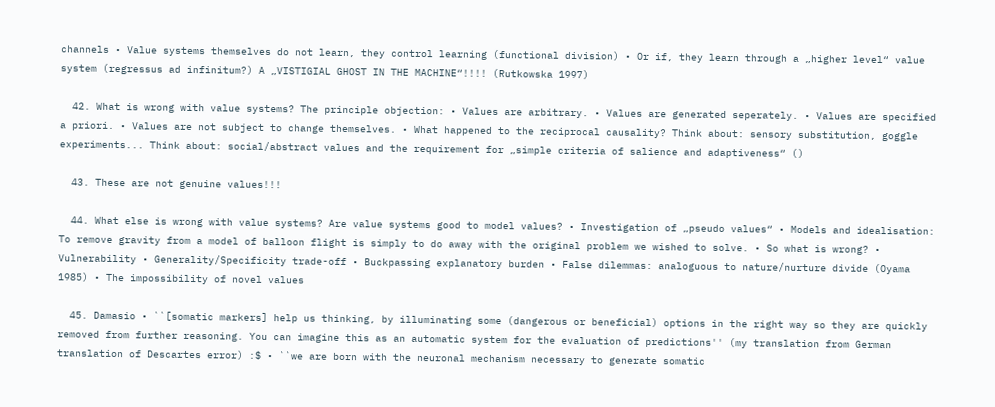channels • Value systems themselves do not learn, they control learning (functional division) • Or if, they learn through a „higher level“ value system (regressus ad infinitum?) A „VISTIGIAL GHOST IN THE MACHINE“!!!! (Rutkowska 1997)

  42. What is wrong with value systems? The principle objection: • Values are arbitrary. • Values are generated seperately. • Values are specified a priori. • Values are not subject to change themselves. • What happened to the reciprocal causality? Think about: sensory substitution, goggle experiments... Think about: social/abstract values and the requirement for „simple criteria of salience and adaptiveness“ ()

  43. These are not genuine values!!!

  44. What else is wrong with value systems? Are value systems good to model values? • Investigation of „pseudo values“ • Models and idealisation: To remove gravity from a model of balloon flight is simply to do away with the original problem we wished to solve. • So what is wrong? • Vulnerability • Generality/Specificity trade-off • Buckpassing explanatory burden • False dilemmas: analoguous to nature/nurture divide (Oyama 1985) • The impossibility of novel values

  45. Damasio • ``[somatic markers] help us thinking, by illuminating some (dangerous or beneficial) options in the right way so they are quickly removed from further reasoning. You can imagine this as an automatic system for the evaluation of predictions'' (my translation from German translation of Descartes error) :$ • ``we are born with the neuronal mechanism necessary to generate somatic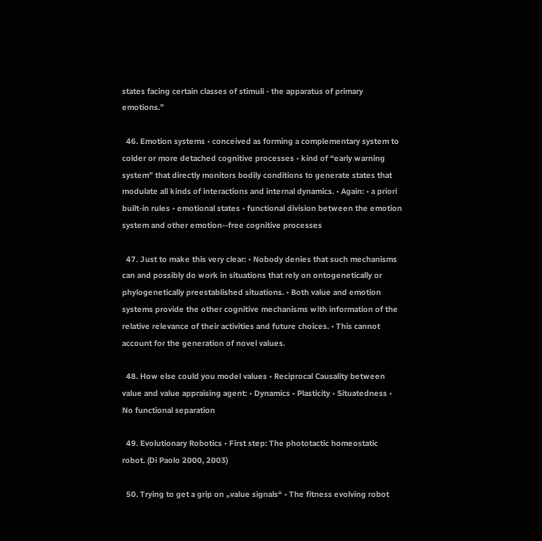states facing certain classes of stimuli - the apparatus of primary emotions.”

  46. Emotion systems • conceived as forming a complementary system to colder or more detached cognitive processes • kind of “early warning system” that directly monitors bodily conditions to generate states that modulate all kinds of interactions and internal dynamics. • Again: • a priori built-in rules • emotional states • functional division between the emotion system and other emotion--free cognitive processes

  47. Just to make this very clear: • Nobody denies that such mechanisms can and possibly do work in situations that rely on ontogenetically or phylogenetically preestablished situations. • Both value and emotion systems provide the other cognitive mechanisms with information of the relative relevance of their activities and future choices. • This cannot account for the generation of novel values.

  48. How else could you model values • Reciprocal Causality between value and value appraising agent: • Dynamics • Plasticity • Situatedness • No functional separation

  49. Evolutionary Robotics • First step: The phototactic homeostatic robot. (Di Paolo 2000, 2003)

  50. Trying to get a grip on „value signals“ • The fitness evolving robot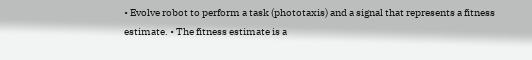• Evolve robot to perform a task (phototaxis) and a signal that represents a fitness estimate. • The fitness estimate is a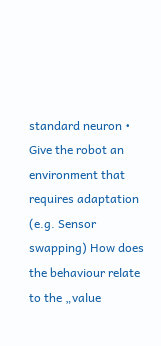standard neuron • Give the robot an environment that requires adaptation (e.g. Sensor swapping) How does the behaviour relate to the „value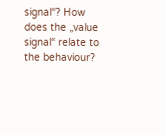signal“? How does the „value signal“ relate to the behaviour?